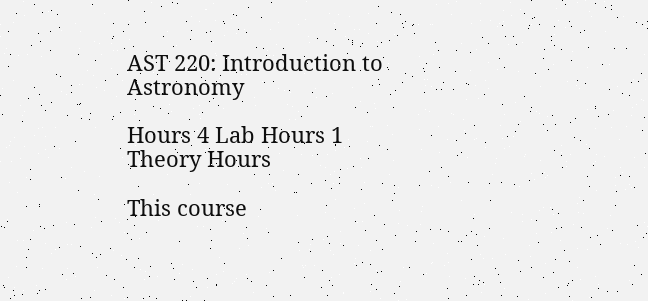AST 220: Introduction to Astronomy

Hours 4 Lab Hours 1
Theory Hours

This course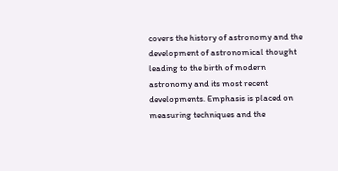covers the history of astronomy and the development of astronomical thought leading to the birth of modern astronomy and its most recent developments. Emphasis is placed on measuring techniques and the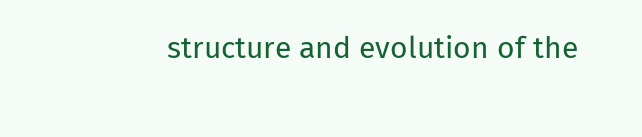structure and evolution of the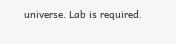universe. Lab is required.